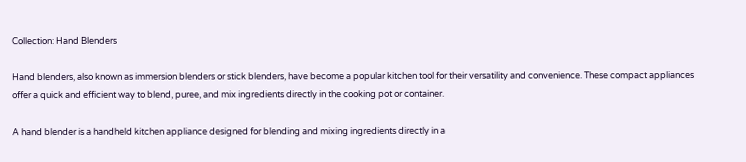Collection: Hand Blenders

Hand blenders, also known as immersion blenders or stick blenders, have become a popular kitchen tool for their versatility and convenience. These compact appliances offer a quick and efficient way to blend, puree, and mix ingredients directly in the cooking pot or container.

A hand blender is a handheld kitchen appliance designed for blending and mixing ingredients directly in a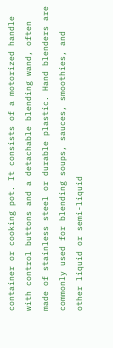container or cooking pot. It consists of a motorized handle with control buttons and a detachable blending wand, often made of stainless steel or durable plastic. Hand blenders are commonly used for blending soups, sauces, smoothies, and other liquid or semi-liquid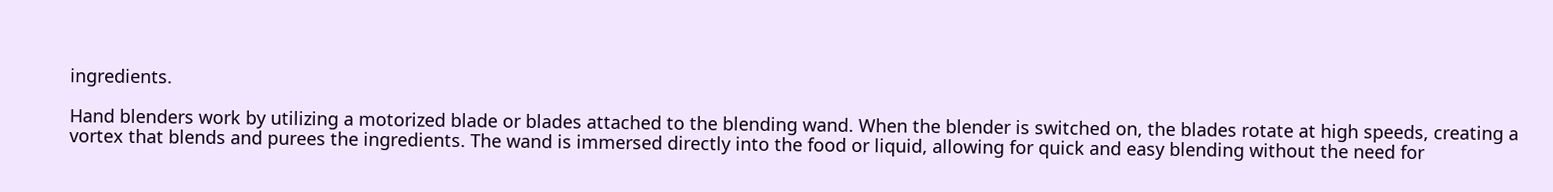ingredients.

Hand blenders work by utilizing a motorized blade or blades attached to the blending wand. When the blender is switched on, the blades rotate at high speeds, creating a vortex that blends and purees the ingredients. The wand is immersed directly into the food or liquid, allowing for quick and easy blending without the need for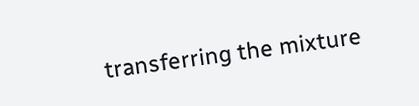transferring the mixture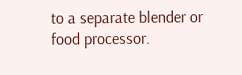to a separate blender or food processor.